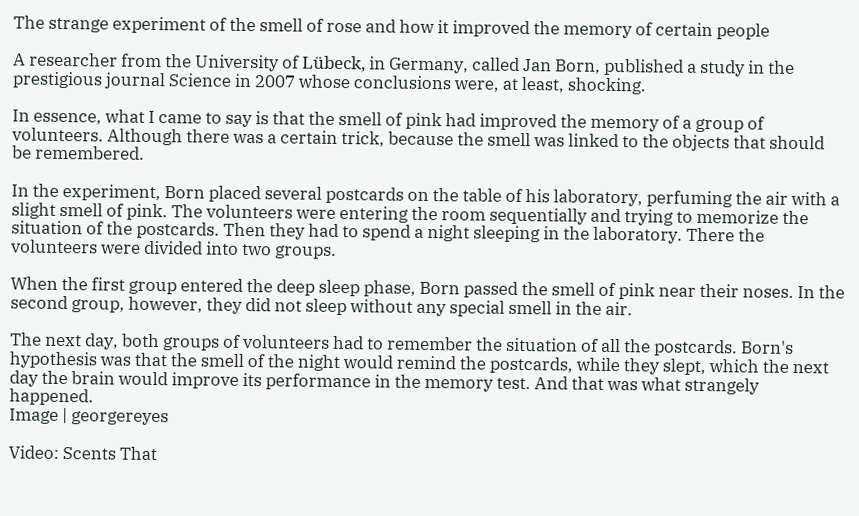The strange experiment of the smell of rose and how it improved the memory of certain people

A researcher from the University of Lübeck, in Germany, called Jan Born, published a study in the prestigious journal Science in 2007 whose conclusions were, at least, shocking.

In essence, what I came to say is that the smell of pink had improved the memory of a group of volunteers. Although there was a certain trick, because the smell was linked to the objects that should be remembered.

In the experiment, Born placed several postcards on the table of his laboratory, perfuming the air with a slight smell of pink. The volunteers were entering the room sequentially and trying to memorize the situation of the postcards. Then they had to spend a night sleeping in the laboratory. There the volunteers were divided into two groups.

When the first group entered the deep sleep phase, Born passed the smell of pink near their noses. In the second group, however, they did not sleep without any special smell in the air.

The next day, both groups of volunteers had to remember the situation of all the postcards. Born's hypothesis was that the smell of the night would remind the postcards, while they slept, which the next day the brain would improve its performance in the memory test. And that was what strangely happened.
Image | georgereyes

Video: Scents That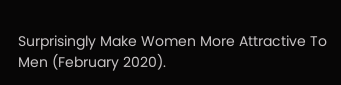Surprisingly Make Women More Attractive To Men (February 2020).